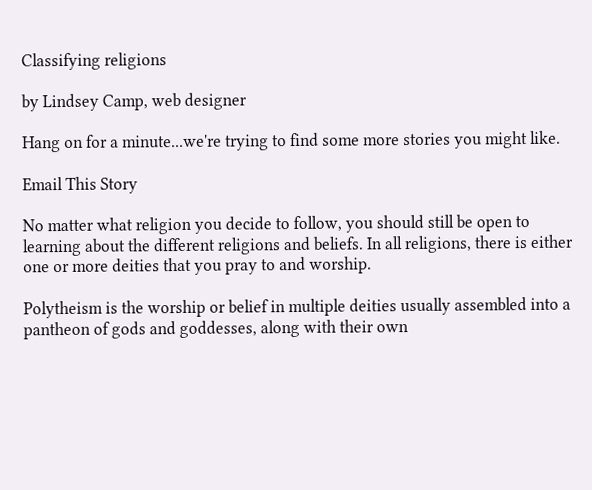Classifying religions

by Lindsey Camp, web designer

Hang on for a minute...we're trying to find some more stories you might like.

Email This Story

No matter what religion you decide to follow, you should still be open to learning about the different religions and beliefs. In all religions, there is either one or more deities that you pray to and worship.

Polytheism is the worship or belief in multiple deities usually assembled into a pantheon of gods and goddesses, along with their own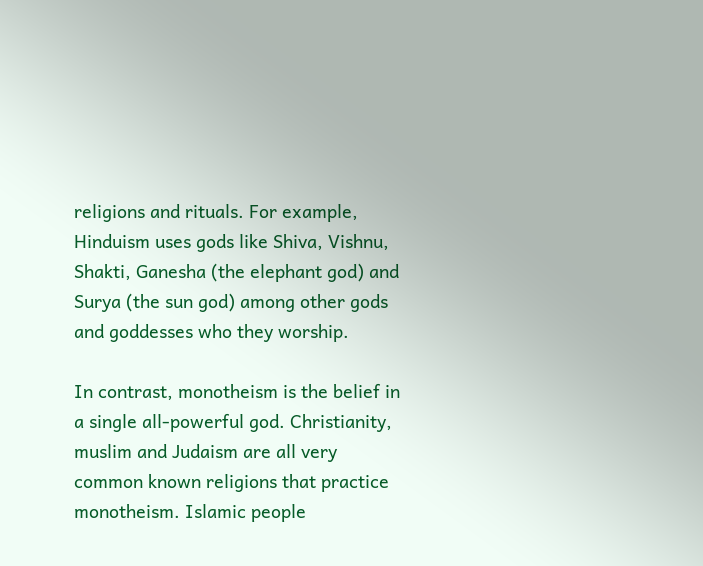religions and rituals. For example, Hinduism uses gods like Shiva, Vishnu, Shakti, Ganesha (the elephant god) and Surya (the sun god) among other gods and goddesses who they worship.

In contrast, monotheism is the belief in a single all-powerful god. Christianity, muslim and Judaism are all very common known religions that practice monotheism. Islamic people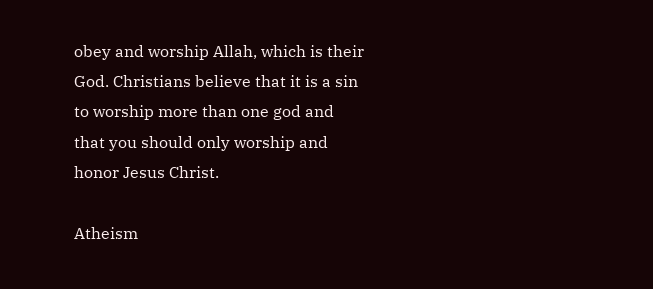obey and worship Allah, which is their God. Christians believe that it is a sin to worship more than one god and that you should only worship and honor Jesus Christ.

Atheism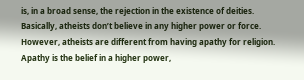is, in a broad sense, the rejection in the existence of deities. Basically, atheists don’t believe in any higher power or force. However, atheists are different from having apathy for religion. Apathy is the belief in a higher power,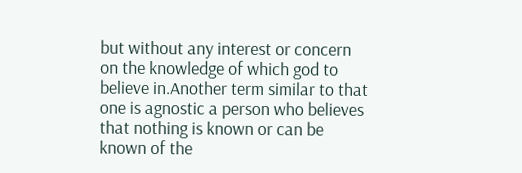but without any interest or concern on the knowledge of which god to believe in.Another term similar to that one is agnostic a person who believes that nothing is known or can be known of the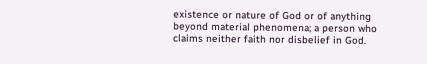existence or nature of God or of anything beyond material phenomena; a person who claims neither faith nor disbelief in God.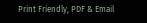Print Friendly, PDF & Email